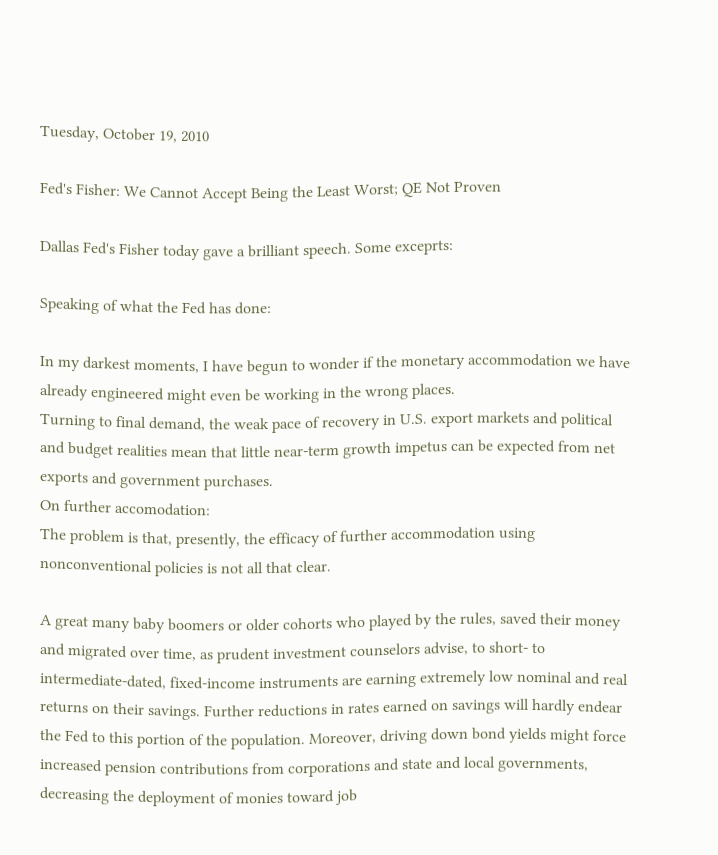Tuesday, October 19, 2010

Fed's Fisher: We Cannot Accept Being the Least Worst; QE Not Proven

Dallas Fed's Fisher today gave a brilliant speech. Some exceprts:

Speaking of what the Fed has done:

In my darkest moments, I have begun to wonder if the monetary accommodation we have already engineered might even be working in the wrong places.
Turning to final demand, the weak pace of recovery in U.S. export markets and political and budget realities mean that little near-term growth impetus can be expected from net exports and government purchases.
On further accomodation:
The problem is that, presently, the efficacy of further accommodation using nonconventional policies is not all that clear.

A great many baby boomers or older cohorts who played by the rules, saved their money and migrated over time, as prudent investment counselors advise, to short- to intermediate-dated, fixed-income instruments are earning extremely low nominal and real returns on their savings. Further reductions in rates earned on savings will hardly endear the Fed to this portion of the population. Moreover, driving down bond yields might force increased pension contributions from corporations and state and local governments, decreasing the deployment of monies toward job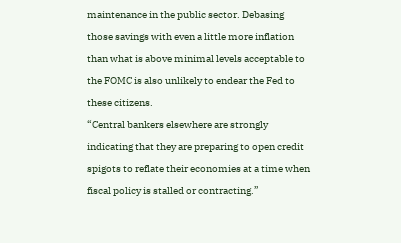maintenance in the public sector. Debasing those savings with even a little more inflation than what is above minimal levels acceptable to the FOMC is also unlikely to endear the Fed to these citizens.
“Central bankers elsewhere are strongly indicating that they are preparing to open credit spigots to reflate their economies at a time when fiscal policy is stalled or contracting.”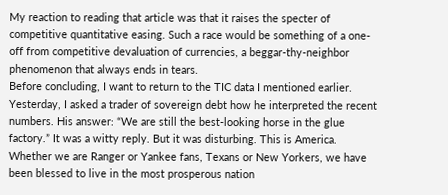My reaction to reading that article was that it raises the specter of competitive quantitative easing. Such a race would be something of a one-off from competitive devaluation of currencies, a beggar-thy-neighbor phenomenon that always ends in tears.
Before concluding, I want to return to the TIC data I mentioned earlier. Yesterday, I asked a trader of sovereign debt how he interpreted the recent numbers. His answer: “We are still the best-looking horse in the glue factory.” It was a witty reply. But it was disturbing. This is America. Whether we are Ranger or Yankee fans, Texans or New Yorkers, we have been blessed to live in the most prosperous nation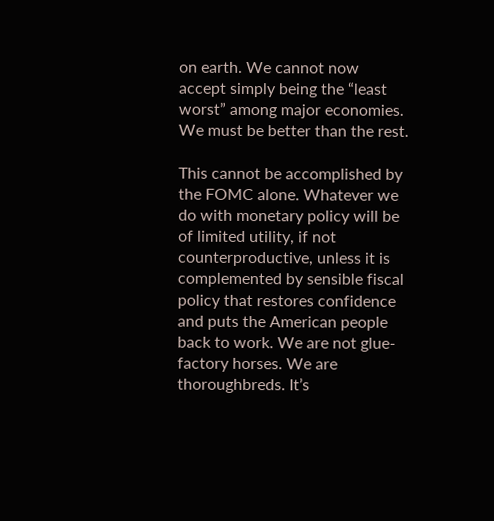on earth. We cannot now accept simply being the “least worst” among major economies. We must be better than the rest.

This cannot be accomplished by the FOMC alone. Whatever we do with monetary policy will be of limited utility, if not counterproductive, unless it is complemented by sensible fiscal policy that restores confidence and puts the American people back to work. We are not glue-factory horses. We are thoroughbreds. It’s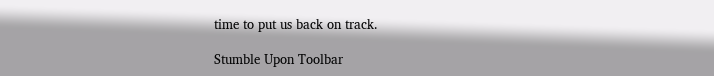time to put us back on track.

Stumble Upon Toolbar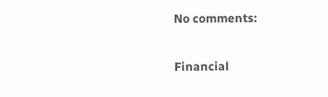No comments:

Financial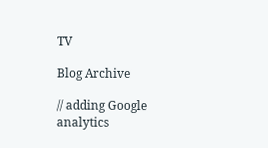TV

Blog Archive

// adding Google analytics